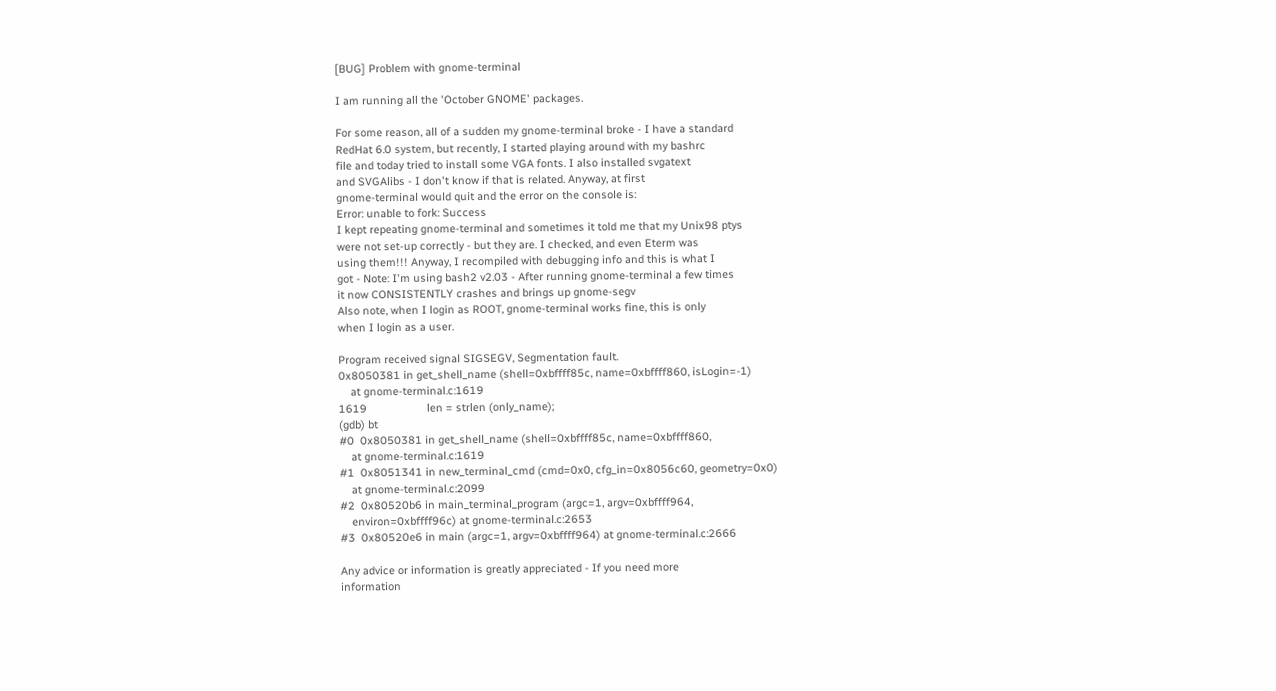[BUG] Problem with gnome-terminal

I am running all the 'October GNOME' packages.

For some reason, all of a sudden my gnome-terminal broke - I have a standard
RedHat 6.0 system, but recently, I started playing around with my bashrc
file and today tried to install some VGA fonts. I also installed svgatext
and SVGAlibs - I don't know if that is related. Anyway, at first
gnome-terminal would quit and the error on the console is:
Error: unable to fork: Success
I kept repeating gnome-terminal and sometimes it told me that my Unix98 ptys
were not set-up correctly - but they are. I checked, and even Eterm was
using them!!! Anyway, I recompiled with debugging info and this is what I
got - Note: I'm using bash2 v2.03 - After running gnome-terminal a few times
it now CONSISTENTLY crashes and brings up gnome-segv
Also note, when I login as ROOT, gnome-terminal works fine, this is only
when I login as a user.

Program received signal SIGSEGV, Segmentation fault.
0x8050381 in get_shell_name (shell=0xbffff85c, name=0xbffff860, isLogin=-1)
    at gnome-terminal.c:1619
1619                    len = strlen (only_name);
(gdb) bt
#0  0x8050381 in get_shell_name (shell=0xbffff85c, name=0xbffff860,
    at gnome-terminal.c:1619
#1  0x8051341 in new_terminal_cmd (cmd=0x0, cfg_in=0x8056c60, geometry=0x0)
    at gnome-terminal.c:2099
#2  0x80520b6 in main_terminal_program (argc=1, argv=0xbffff964,
    environ=0xbffff96c) at gnome-terminal.c:2653
#3  0x80520e6 in main (argc=1, argv=0xbffff964) at gnome-terminal.c:2666

Any advice or information is greatly appreciated - If you need more
information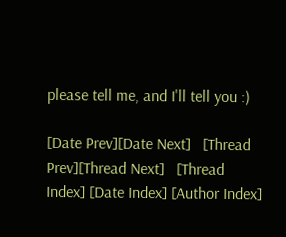please tell me, and I'll tell you :)

[Date Prev][Date Next]   [Thread Prev][Thread Next]   [Thread Index] [Date Index] [Author Index]